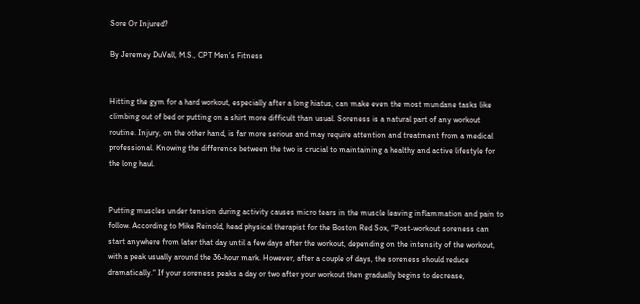Sore Or Injured?

By Jeremey DuVall, M.S., CPT Men’s Fitness


Hitting the gym for a hard workout, especially after a long hiatus, can make even the most mundane tasks like climbing out of bed or putting on a shirt more difficult than usual. Soreness is a natural part of any workout routine. Injury, on the other hand, is far more serious and may require attention and treatment from a medical professional. Knowing the difference between the two is crucial to maintaining a healthy and active lifestyle for the long haul.


Putting muscles under tension during activity causes micro tears in the muscle leaving inflammation and pain to follow. According to Mike Reinold, head physical therapist for the Boston Red Sox, “Post-workout soreness can start anywhere from later that day until a few days after the workout, depending on the intensity of the workout, with a peak usually around the 36-hour mark. However, after a couple of days, the soreness should reduce dramatically.“ If your soreness peaks a day or two after your workout then gradually begins to decrease,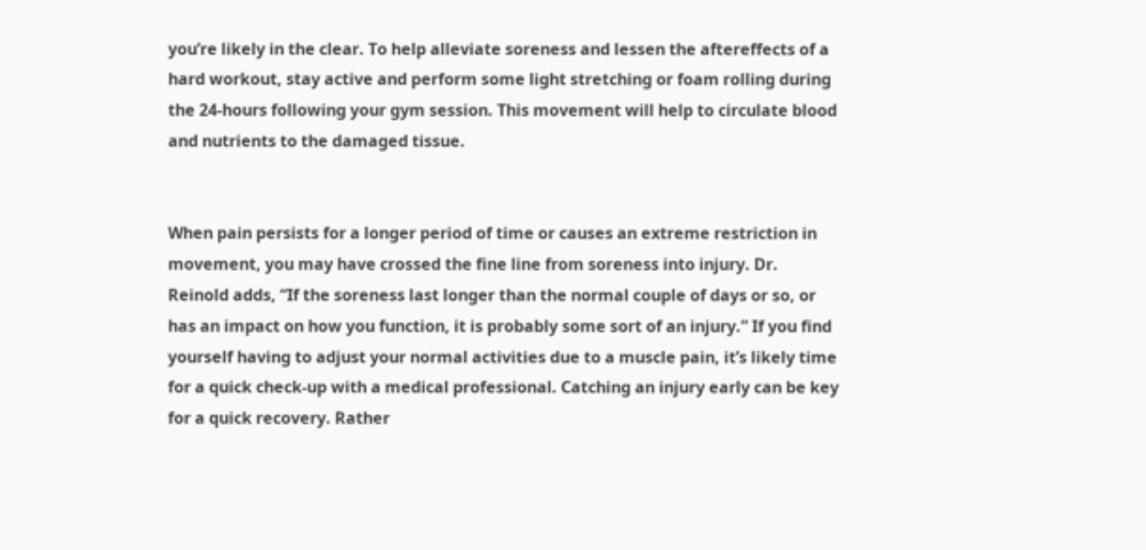you’re likely in the clear. To help alleviate soreness and lessen the aftereffects of a hard workout, stay active and perform some light stretching or foam rolling during the 24-hours following your gym session. This movement will help to circulate blood and nutrients to the damaged tissue.


When pain persists for a longer period of time or causes an extreme restriction in movement, you may have crossed the fine line from soreness into injury. Dr. Reinold adds, “If the soreness last longer than the normal couple of days or so, or has an impact on how you function, it is probably some sort of an injury.” If you find yourself having to adjust your normal activities due to a muscle pain, it’s likely time for a quick check-up with a medical professional. Catching an injury early can be key for a quick recovery. Rather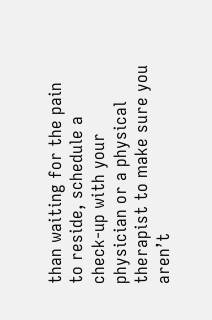than waiting for the pain to reside, schedule a check-up with your physician or a physical therapist to make sure you aren’t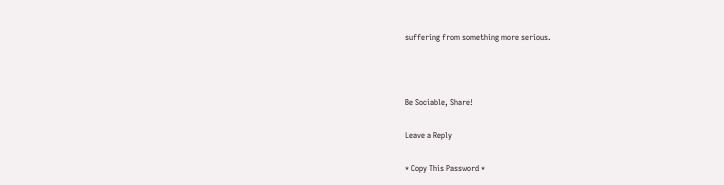suffering from something more serious.



Be Sociable, Share!

Leave a Reply

* Copy This Password *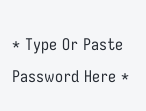* Type Or Paste Password Here *